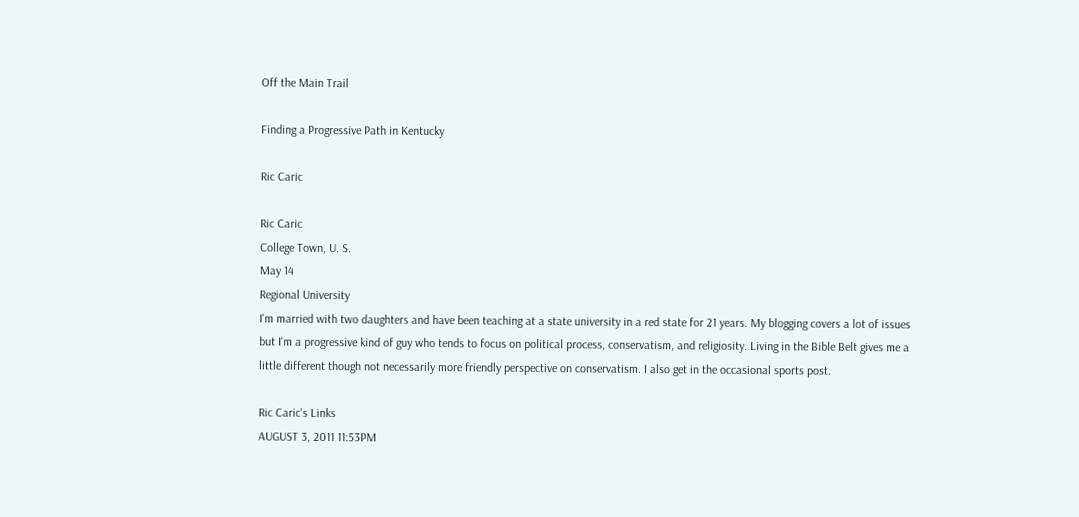Off the Main Trail

Finding a Progressive Path in Kentucky

Ric Caric

Ric Caric
College Town, U. S.
May 14
Regional University
I'm married with two daughters and have been teaching at a state university in a red state for 21 years. My blogging covers a lot of issues but I'm a progressive kind of guy who tends to focus on political process, conservatism, and religiosity. Living in the Bible Belt gives me a little different though not necessarily more friendly perspective on conservatism. I also get in the occasional sports post.

Ric Caric's Links
AUGUST 3, 2011 11:53PM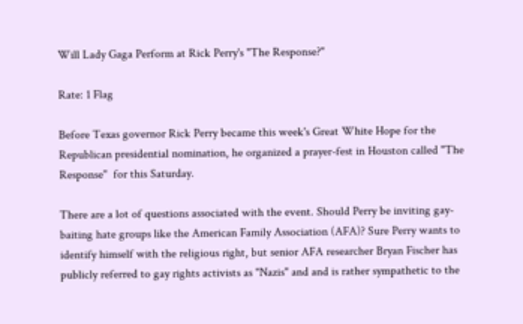Will Lady Gaga Perform at Rick Perry's "The Response?"

Rate: 1 Flag

Before Texas governor Rick Perry became this week's Great White Hope for the Republican presidential nomination, he organized a prayer-fest in Houston called "The Response"  for this Saturday.

There are a lot of questions associated with the event. Should Perry be inviting gay-baiting hate groups like the American Family Association (AFA)? Sure Perry wants to identify himself with the religious right, but senior AFA researcher Bryan Fischer has publicly referred to gay rights activists as "Nazis" and and is rather sympathetic to the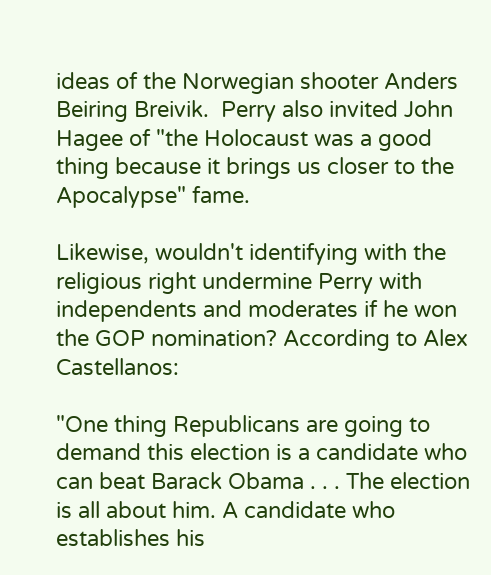ideas of the Norwegian shooter Anders Beiring Breivik.  Perry also invited John Hagee of "the Holocaust was a good thing because it brings us closer to the Apocalypse" fame.

Likewise, wouldn't identifying with the religious right undermine Perry with independents and moderates if he won the GOP nomination? According to Alex Castellanos:

"One thing Republicans are going to demand this election is a candidate who can beat Barack Obama . . . The election is all about him. A candidate who establishes his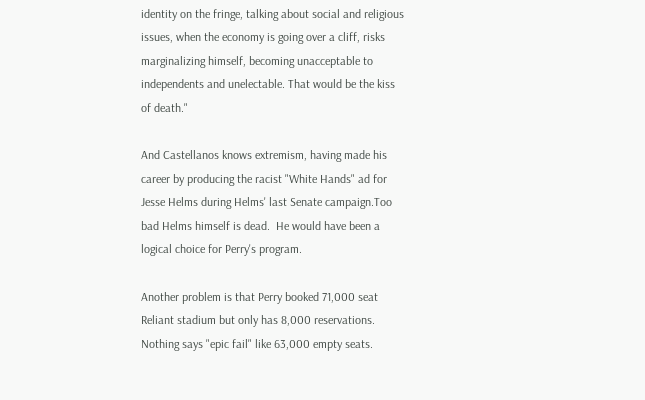identity on the fringe, talking about social and religious issues, when the economy is going over a cliff, risks marginalizing himself, becoming unacceptable to independents and unelectable. That would be the kiss of death."

And Castellanos knows extremism, having made his career by producing the racist "White Hands" ad for Jesse Helms during Helms' last Senate campaign.Too bad Helms himself is dead.  He would have been a logical choice for Perry's program.

Another problem is that Perry booked 71,000 seat Reliant stadium but only has 8,000 reservations.  Nothing says "epic fail" like 63,000 empty seats.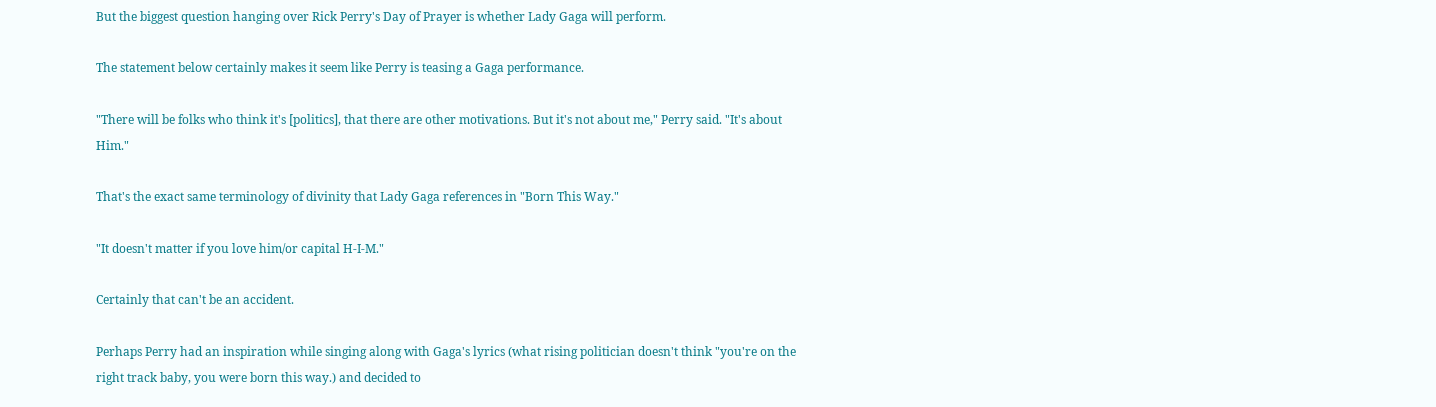But the biggest question hanging over Rick Perry's Day of Prayer is whether Lady Gaga will perform.

The statement below certainly makes it seem like Perry is teasing a Gaga performance.

"There will be folks who think it's [politics], that there are other motivations. But it's not about me," Perry said. "It's about Him."

That's the exact same terminology of divinity that Lady Gaga references in "Born This Way."

"It doesn't matter if you love him/or capital H-I-M."

Certainly that can't be an accident.

Perhaps Perry had an inspiration while singing along with Gaga's lyrics (what rising politician doesn't think "you're on the right track baby, you were born this way.) and decided to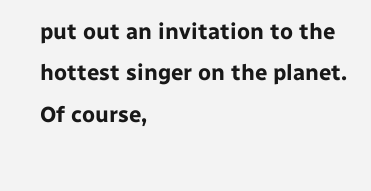put out an invitation to the hottest singer on the planet.
Of course,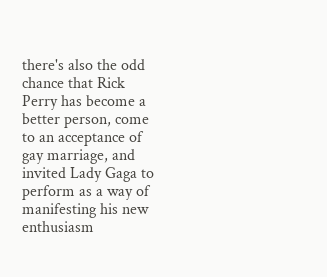there's also the odd chance that Rick Perry has become a better person, come to an acceptance of gay marriage, and invited Lady Gaga to perform as a way of manifesting his new enthusiasm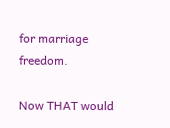for marriage freedom.

Now THAT would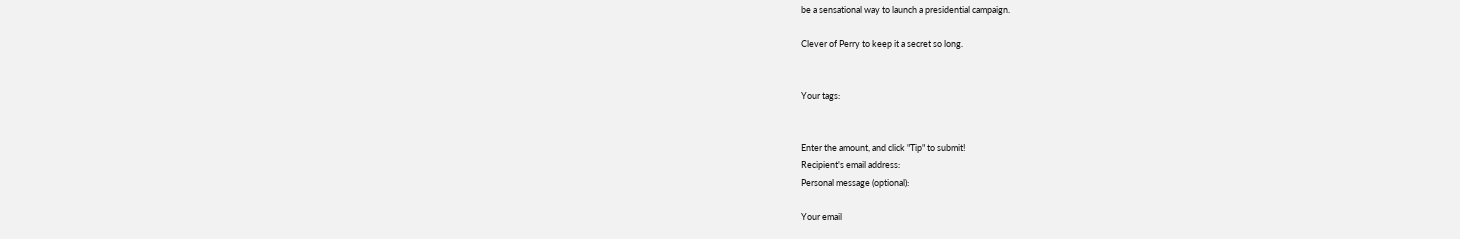be a sensational way to launch a presidential campaign.

Clever of Perry to keep it a secret so long.


Your tags:


Enter the amount, and click "Tip" to submit!
Recipient's email address:
Personal message (optional):

Your email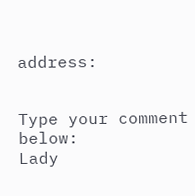address:


Type your comment below:
Lady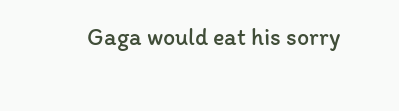Gaga would eat his sorry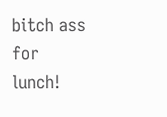bitch ass for lunch!